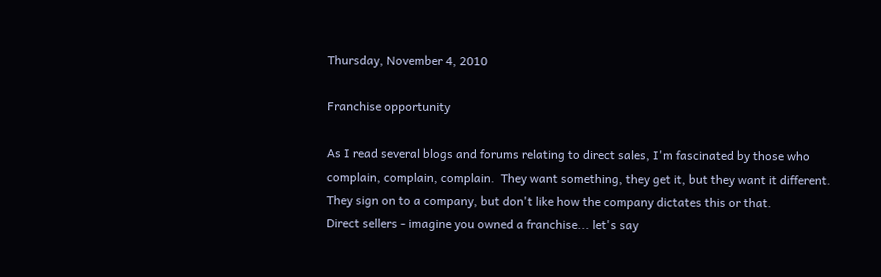Thursday, November 4, 2010

Franchise opportunity

As I read several blogs and forums relating to direct sales, I'm fascinated by those who complain, complain, complain.  They want something, they get it, but they want it different.  They sign on to a company, but don't like how the company dictates this or that.
Direct sellers - imagine you owned a franchise... let's say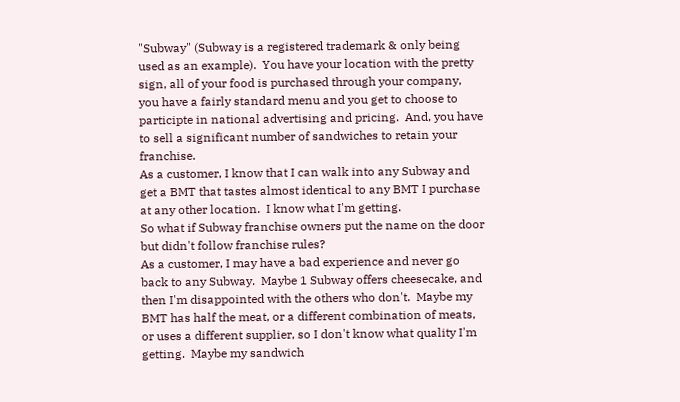"Subway" (Subway is a registered trademark & only being used as an example).  You have your location with the pretty sign, all of your food is purchased through your company, you have a fairly standard menu and you get to choose to participte in national advertising and pricing.  And, you have to sell a significant number of sandwiches to retain your franchise.
As a customer, I know that I can walk into any Subway and get a BMT that tastes almost identical to any BMT I purchase at any other location.  I know what I'm getting.
So what if Subway franchise owners put the name on the door but didn't follow franchise rules?
As a customer, I may have a bad experience and never go back to any Subway.  Maybe 1 Subway offers cheesecake, and then I'm disappointed with the others who don't.  Maybe my BMT has half the meat, or a different combination of meats, or uses a different supplier, so I don't know what quality I'm getting.  Maybe my sandwich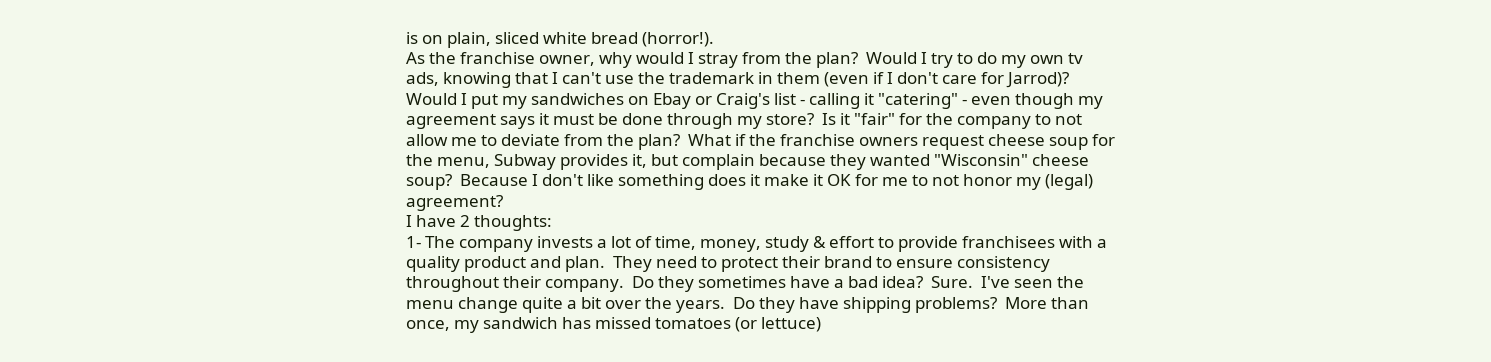is on plain, sliced white bread (horror!).
As the franchise owner, why would I stray from the plan?  Would I try to do my own tv ads, knowing that I can't use the trademark in them (even if I don't care for Jarrod)?  Would I put my sandwiches on Ebay or Craig's list - calling it "catering" - even though my agreement says it must be done through my store?  Is it "fair" for the company to not allow me to deviate from the plan?  What if the franchise owners request cheese soup for the menu, Subway provides it, but complain because they wanted "Wisconsin" cheese soup?  Because I don't like something does it make it OK for me to not honor my (legal) agreement?
I have 2 thoughts:
1- The company invests a lot of time, money, study & effort to provide franchisees with a quality product and plan.  They need to protect their brand to ensure consistency throughout their company.  Do they sometimes have a bad idea?  Sure.  I've seen the menu change quite a bit over the years.  Do they have shipping problems?  More than once, my sandwich has missed tomatoes (or lettuce)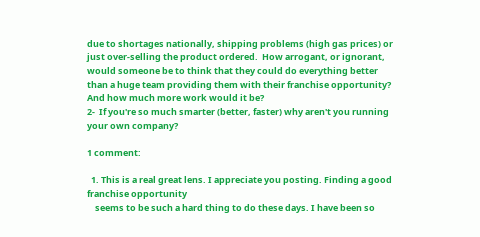due to shortages nationally, shipping problems (high gas prices) or just over-selling the product ordered.  How arrogant, or ignorant, would someone be to think that they could do everything better than a huge team providing them with their franchise opportunity?  And how much more work would it be?
2-  If you're so much smarter (better, faster) why aren't you running your own company?

1 comment:

  1. This is a real great lens. I appreciate you posting. Finding a good franchise opportunity
    seems to be such a hard thing to do these days. I have been so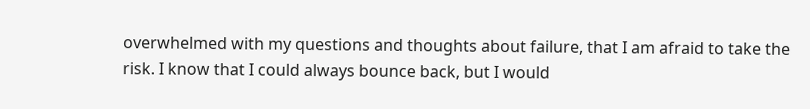overwhelmed with my questions and thoughts about failure, that I am afraid to take the risk. I know that I could always bounce back, but I would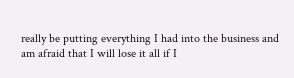really be putting everything I had into the business and am afraid that I will lose it all if I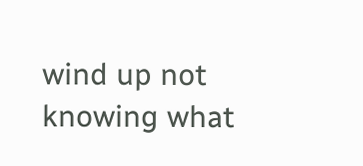wind up not knowing what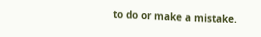to do or make a mistake.